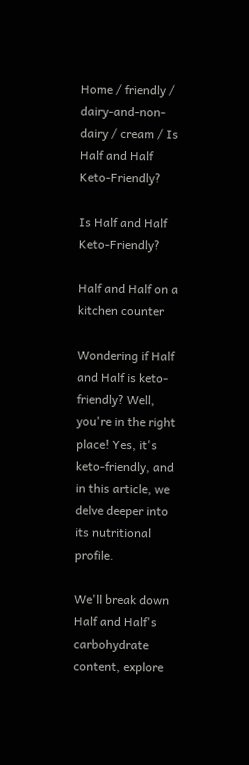Home / friendly / dairy-and-non-dairy / cream / Is Half and Half Keto-Friendly?

Is Half and Half Keto-Friendly?

Half and Half on a kitchen counter

Wondering if Half and Half is keto-friendly? Well, you're in the right place! Yes, it's keto-friendly, and in this article, we delve deeper into its nutritional profile.

We'll break down Half and Half's carbohydrate content, explore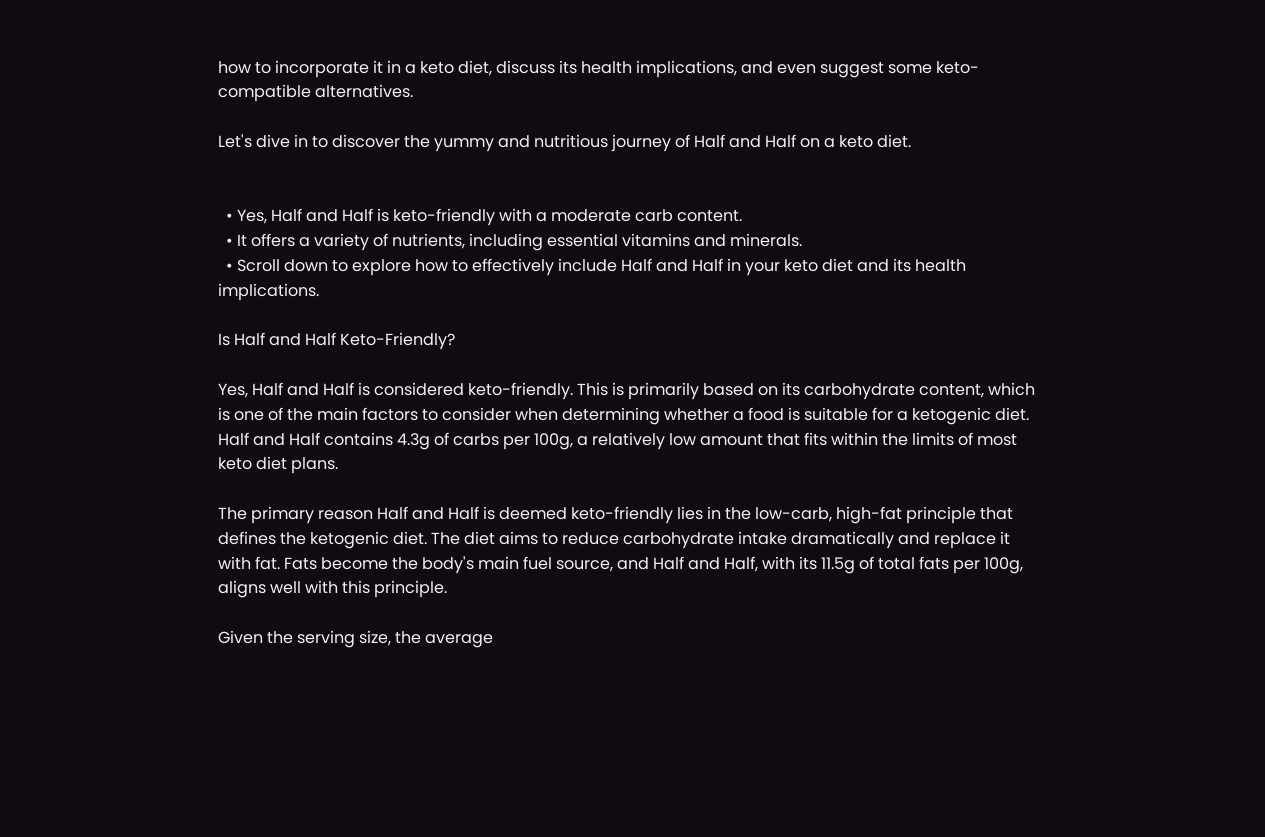how to incorporate it in a keto diet, discuss its health implications, and even suggest some keto-compatible alternatives.

Let's dive in to discover the yummy and nutritious journey of Half and Half on a keto diet.


  • Yes, Half and Half is keto-friendly with a moderate carb content.
  • It offers a variety of nutrients, including essential vitamins and minerals.
  • Scroll down to explore how to effectively include Half and Half in your keto diet and its health implications.

Is Half and Half Keto-Friendly?

Yes, Half and Half is considered keto-friendly. This is primarily based on its carbohydrate content, which is one of the main factors to consider when determining whether a food is suitable for a ketogenic diet. Half and Half contains 4.3g of carbs per 100g, a relatively low amount that fits within the limits of most keto diet plans.

The primary reason Half and Half is deemed keto-friendly lies in the low-carb, high-fat principle that defines the ketogenic diet. The diet aims to reduce carbohydrate intake dramatically and replace it with fat. Fats become the body's main fuel source, and Half and Half, with its 11.5g of total fats per 100g, aligns well with this principle.

Given the serving size, the average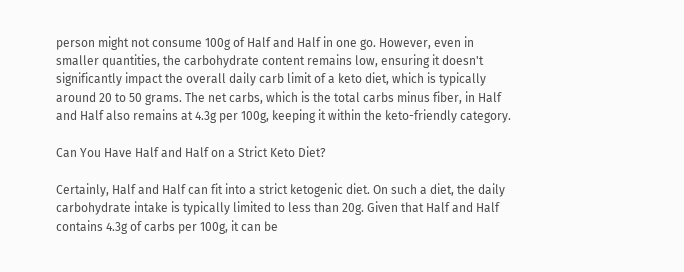person might not consume 100g of Half and Half in one go. However, even in smaller quantities, the carbohydrate content remains low, ensuring it doesn't significantly impact the overall daily carb limit of a keto diet, which is typically around 20 to 50 grams. The net carbs, which is the total carbs minus fiber, in Half and Half also remains at 4.3g per 100g, keeping it within the keto-friendly category.

Can You Have Half and Half on a Strict Keto Diet?

Certainly, Half and Half can fit into a strict ketogenic diet. On such a diet, the daily carbohydrate intake is typically limited to less than 20g. Given that Half and Half contains 4.3g of carbs per 100g, it can be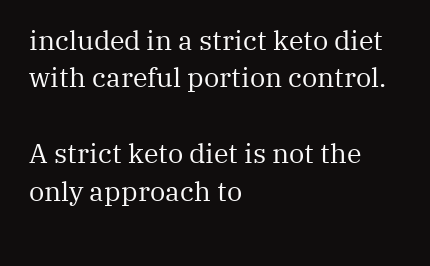included in a strict keto diet with careful portion control.

A strict keto diet is not the only approach to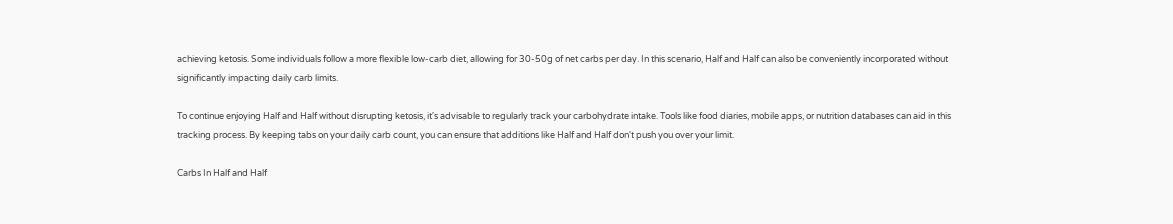achieving ketosis. Some individuals follow a more flexible low-carb diet, allowing for 30-50g of net carbs per day. In this scenario, Half and Half can also be conveniently incorporated without significantly impacting daily carb limits.

To continue enjoying Half and Half without disrupting ketosis, it's advisable to regularly track your carbohydrate intake. Tools like food diaries, mobile apps, or nutrition databases can aid in this tracking process. By keeping tabs on your daily carb count, you can ensure that additions like Half and Half don't push you over your limit.

Carbs In Half and Half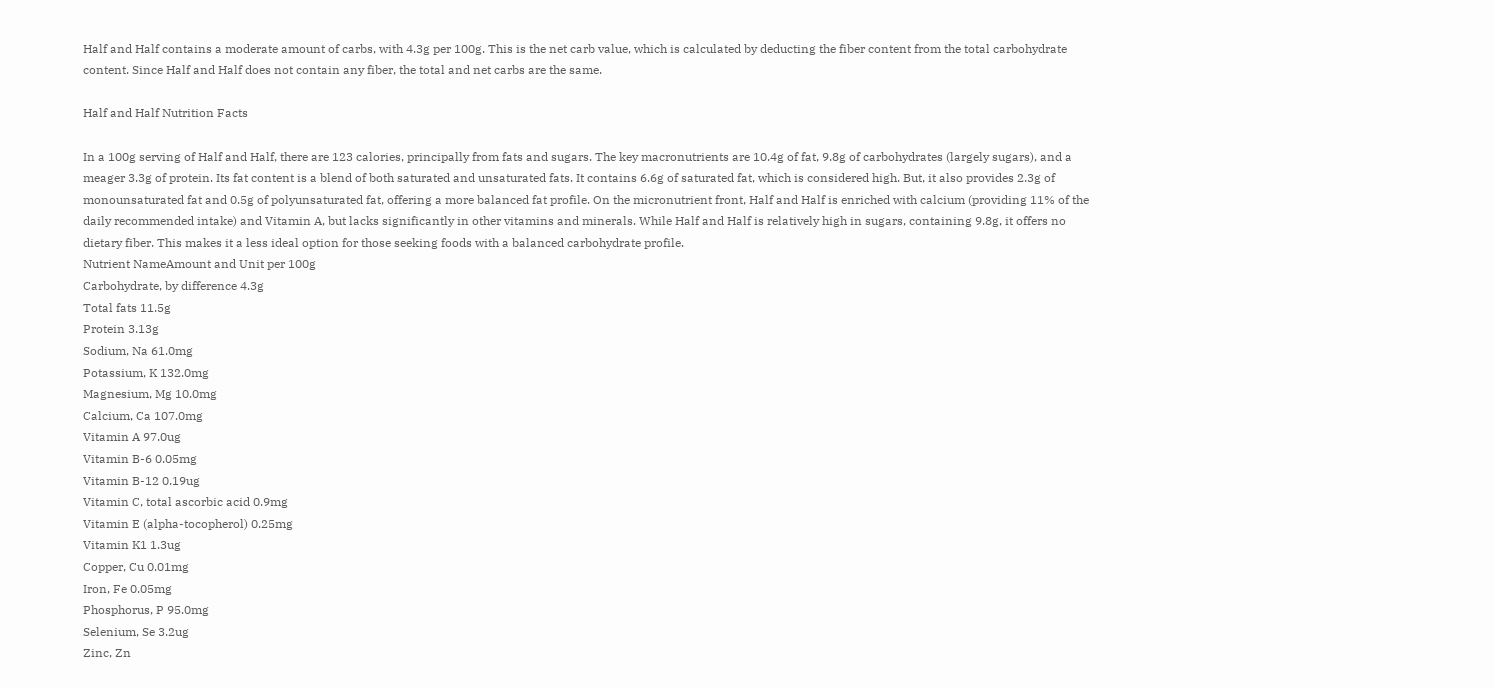Half and Half contains a moderate amount of carbs, with 4.3g per 100g. This is the net carb value, which is calculated by deducting the fiber content from the total carbohydrate content. Since Half and Half does not contain any fiber, the total and net carbs are the same.

Half and Half Nutrition Facts

In a 100g serving of Half and Half, there are 123 calories, principally from fats and sugars. The key macronutrients are 10.4g of fat, 9.8g of carbohydrates (largely sugars), and a meager 3.3g of protein. Its fat content is a blend of both saturated and unsaturated fats. It contains 6.6g of saturated fat, which is considered high. But, it also provides 2.3g of monounsaturated fat and 0.5g of polyunsaturated fat, offering a more balanced fat profile. On the micronutrient front, Half and Half is enriched with calcium (providing 11% of the daily recommended intake) and Vitamin A, but lacks significantly in other vitamins and minerals. While Half and Half is relatively high in sugars, containing 9.8g, it offers no dietary fiber. This makes it a less ideal option for those seeking foods with a balanced carbohydrate profile.
Nutrient NameAmount and Unit per 100g
Carbohydrate, by difference 4.3g
Total fats 11.5g
Protein 3.13g
Sodium, Na 61.0mg
Potassium, K 132.0mg
Magnesium, Mg 10.0mg
Calcium, Ca 107.0mg
Vitamin A 97.0ug
Vitamin B-6 0.05mg
Vitamin B-12 0.19ug
Vitamin C, total ascorbic acid 0.9mg
Vitamin E (alpha-tocopherol) 0.25mg
Vitamin K1 1.3ug
Copper, Cu 0.01mg
Iron, Fe 0.05mg
Phosphorus, P 95.0mg
Selenium, Se 3.2ug
Zinc, Zn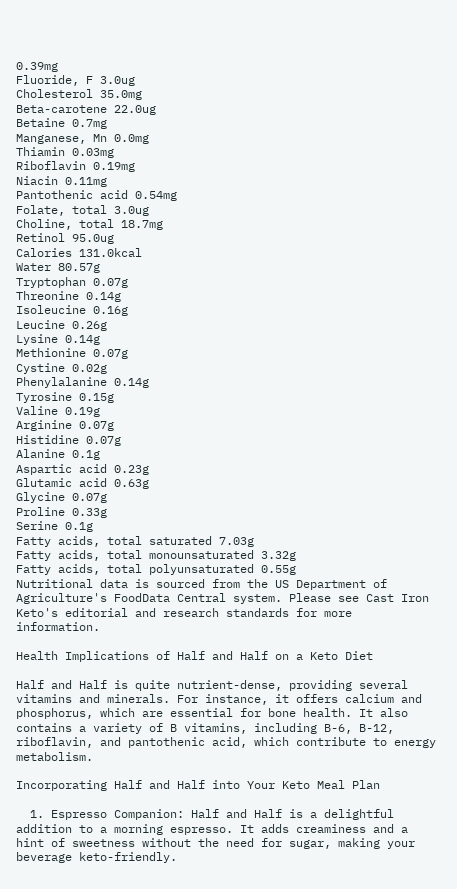0.39mg
Fluoride, F 3.0ug
Cholesterol 35.0mg
Beta-carotene 22.0ug
Betaine 0.7mg
Manganese, Mn 0.0mg
Thiamin 0.03mg
Riboflavin 0.19mg
Niacin 0.11mg
Pantothenic acid 0.54mg
Folate, total 3.0ug
Choline, total 18.7mg
Retinol 95.0ug
Calories 131.0kcal
Water 80.57g
Tryptophan 0.07g
Threonine 0.14g
Isoleucine 0.16g
Leucine 0.26g
Lysine 0.14g
Methionine 0.07g
Cystine 0.02g
Phenylalanine 0.14g
Tyrosine 0.15g
Valine 0.19g
Arginine 0.07g
Histidine 0.07g
Alanine 0.1g
Aspartic acid 0.23g
Glutamic acid 0.63g
Glycine 0.07g
Proline 0.33g
Serine 0.1g
Fatty acids, total saturated 7.03g
Fatty acids, total monounsaturated 3.32g
Fatty acids, total polyunsaturated 0.55g
Nutritional data is sourced from the US Department of Agriculture's FoodData Central system. Please see Cast Iron Keto's editorial and research standards for more information.

Health Implications of Half and Half on a Keto Diet

Half and Half is quite nutrient-dense, providing several vitamins and minerals. For instance, it offers calcium and phosphorus, which are essential for bone health. It also contains a variety of B vitamins, including B-6, B-12, riboflavin, and pantothenic acid, which contribute to energy metabolism.

Incorporating Half and Half into Your Keto Meal Plan

  1. Espresso Companion: Half and Half is a delightful addition to a morning espresso. It adds creaminess and a hint of sweetness without the need for sugar, making your beverage keto-friendly.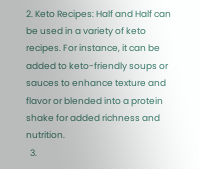2. Keto Recipes: Half and Half can be used in a variety of keto recipes. For instance, it can be added to keto-friendly soups or sauces to enhance texture and flavor or blended into a protein shake for added richness and nutrition.
  3.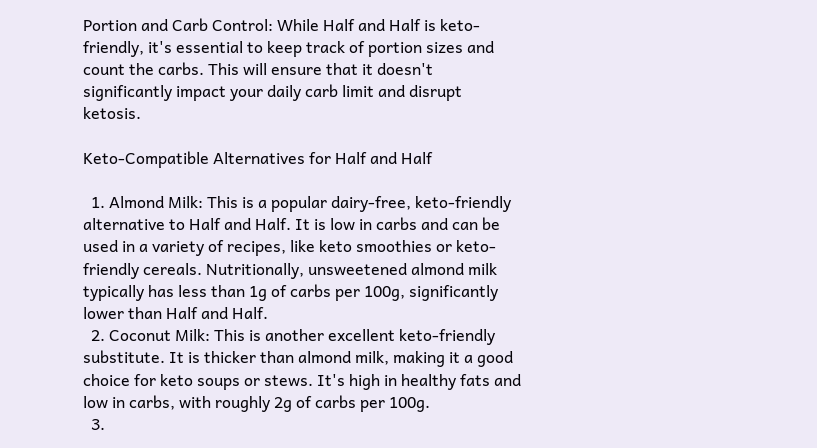Portion and Carb Control: While Half and Half is keto-friendly, it's essential to keep track of portion sizes and count the carbs. This will ensure that it doesn't significantly impact your daily carb limit and disrupt ketosis.

Keto-Compatible Alternatives for Half and Half

  1. Almond Milk: This is a popular dairy-free, keto-friendly alternative to Half and Half. It is low in carbs and can be used in a variety of recipes, like keto smoothies or keto-friendly cereals. Nutritionally, unsweetened almond milk typically has less than 1g of carbs per 100g, significantly lower than Half and Half.
  2. Coconut Milk: This is another excellent keto-friendly substitute. It is thicker than almond milk, making it a good choice for keto soups or stews. It's high in healthy fats and low in carbs, with roughly 2g of carbs per 100g.
  3.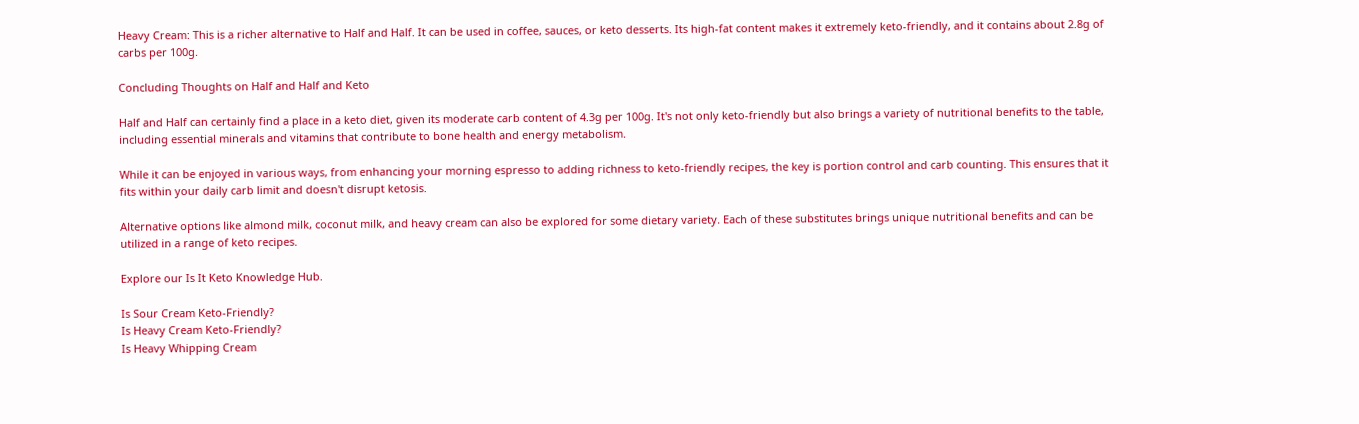Heavy Cream: This is a richer alternative to Half and Half. It can be used in coffee, sauces, or keto desserts. Its high-fat content makes it extremely keto-friendly, and it contains about 2.8g of carbs per 100g.

Concluding Thoughts on Half and Half and Keto

Half and Half can certainly find a place in a keto diet, given its moderate carb content of 4.3g per 100g. It's not only keto-friendly but also brings a variety of nutritional benefits to the table, including essential minerals and vitamins that contribute to bone health and energy metabolism.

While it can be enjoyed in various ways, from enhancing your morning espresso to adding richness to keto-friendly recipes, the key is portion control and carb counting. This ensures that it fits within your daily carb limit and doesn't disrupt ketosis.

Alternative options like almond milk, coconut milk, and heavy cream can also be explored for some dietary variety. Each of these substitutes brings unique nutritional benefits and can be utilized in a range of keto recipes.

Explore our Is It Keto Knowledge Hub.

Is Sour Cream Keto-Friendly?
Is Heavy Cream Keto-Friendly?
Is Heavy Whipping Cream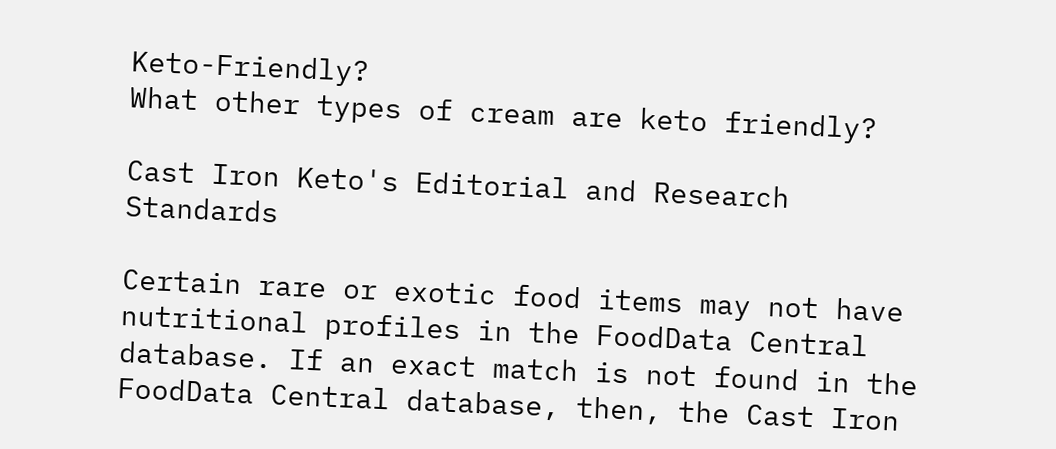Keto-Friendly?
What other types of cream are keto friendly?

Cast Iron Keto's Editorial and Research Standards

Certain rare or exotic food items may not have nutritional profiles in the FoodData Central database. If an exact match is not found in the FoodData Central database, then, the Cast Iron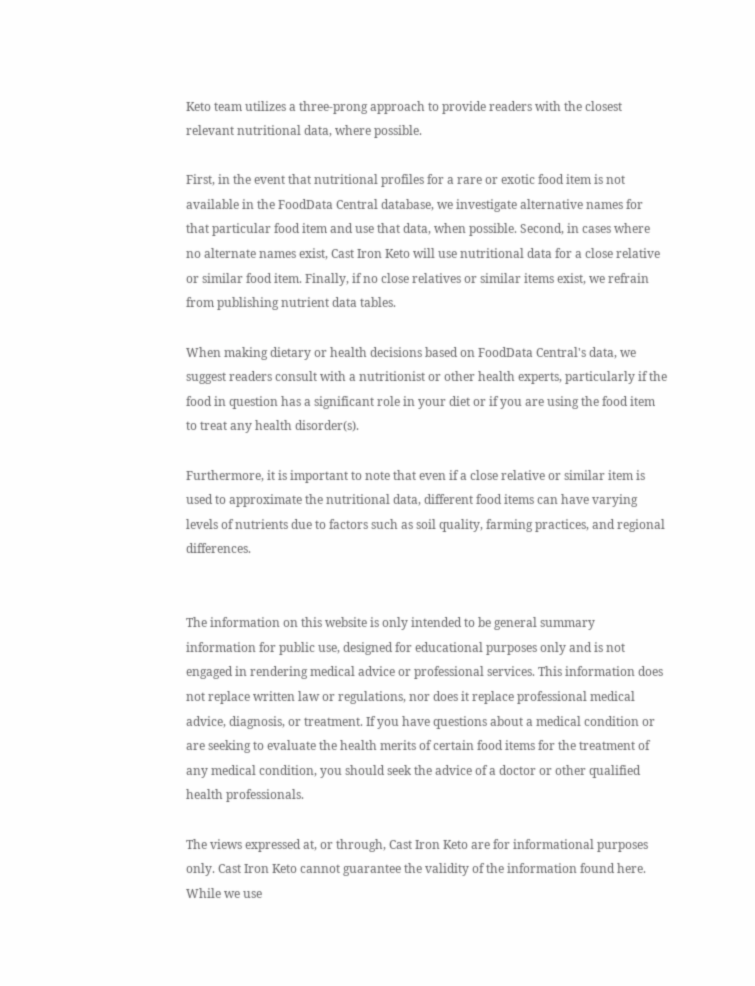Keto team utilizes a three-prong approach to provide readers with the closest relevant nutritional data, where possible.

First, in the event that nutritional profiles for a rare or exotic food item is not available in the FoodData Central database, we investigate alternative names for that particular food item and use that data, when possible. Second, in cases where no alternate names exist, Cast Iron Keto will use nutritional data for a close relative or similar food item. Finally, if no close relatives or similar items exist, we refrain from publishing nutrient data tables.

When making dietary or health decisions based on FoodData Central's data, we suggest readers consult with a nutritionist or other health experts, particularly if the food in question has a significant role in your diet or if you are using the food item to treat any health disorder(s).

Furthermore, it is important to note that even if a close relative or similar item is used to approximate the nutritional data, different food items can have varying levels of nutrients due to factors such as soil quality, farming practices, and regional differences.


The information on this website is only intended to be general summary information for public use, designed for educational purposes only and is not engaged in rendering medical advice or professional services. This information does not replace written law or regulations, nor does it replace professional medical advice, diagnosis, or treatment. If you have questions about a medical condition or are seeking to evaluate the health merits of certain food items for the treatment of any medical condition, you should seek the advice of a doctor or other qualified health professionals.

The views expressed at, or through, Cast Iron Keto are for informational purposes only. Cast Iron Keto cannot guarantee the validity of the information found here. While we use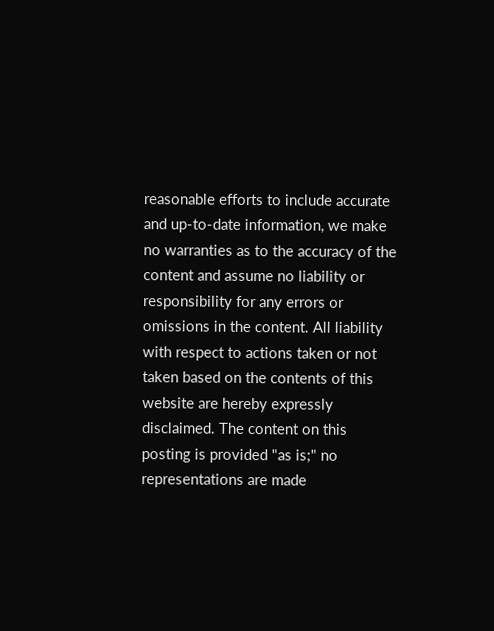reasonable efforts to include accurate and up-to-date information, we make no warranties as to the accuracy of the content and assume no liability or responsibility for any errors or omissions in the content. All liability with respect to actions taken or not taken based on the contents of this website are hereby expressly disclaimed. The content on this posting is provided "as is;" no representations are made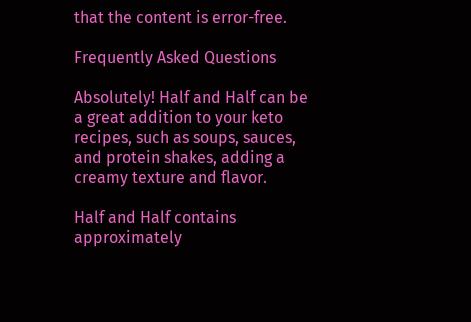that the content is error-free.

Frequently Asked Questions

Absolutely! Half and Half can be a great addition to your keto recipes, such as soups, sauces, and protein shakes, adding a creamy texture and flavor.

Half and Half contains approximately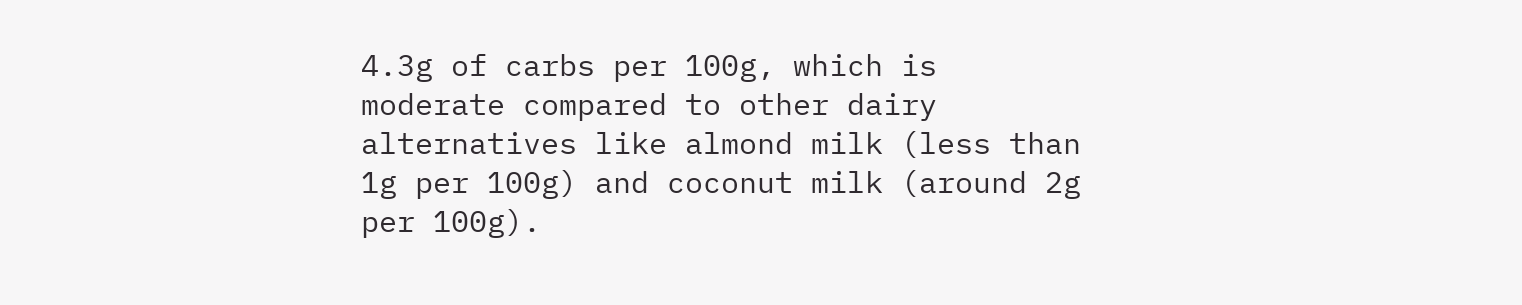4.3g of carbs per 100g, which is moderate compared to other dairy alternatives like almond milk (less than 1g per 100g) and coconut milk (around 2g per 100g).